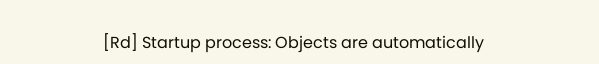[Rd] Startup process: Objects are automatically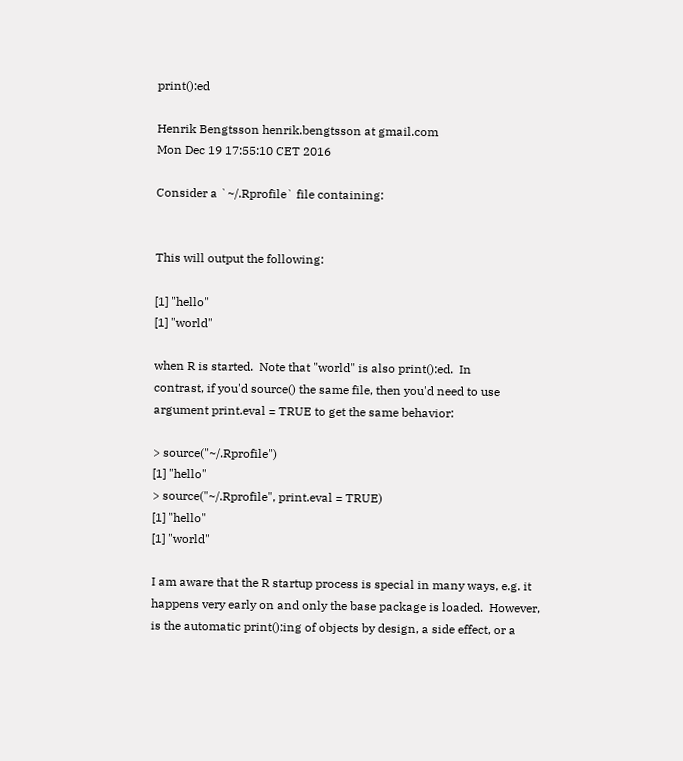print():ed

Henrik Bengtsson henrik.bengtsson at gmail.com
Mon Dec 19 17:55:10 CET 2016

Consider a `~/.Rprofile` file containing:


This will output the following:

[1] "hello"
[1] "world"

when R is started.  Note that "world" is also print():ed.  In
contrast, if you'd source() the same file, then you'd need to use
argument print.eval = TRUE to get the same behavior:

> source("~/.Rprofile")
[1] "hello"
> source("~/.Rprofile", print.eval = TRUE)
[1] "hello"
[1] "world"

I am aware that the R startup process is special in many ways, e.g. it
happens very early on and only the base package is loaded.  However,
is the automatic print():ing of objects by design, a side effect, or a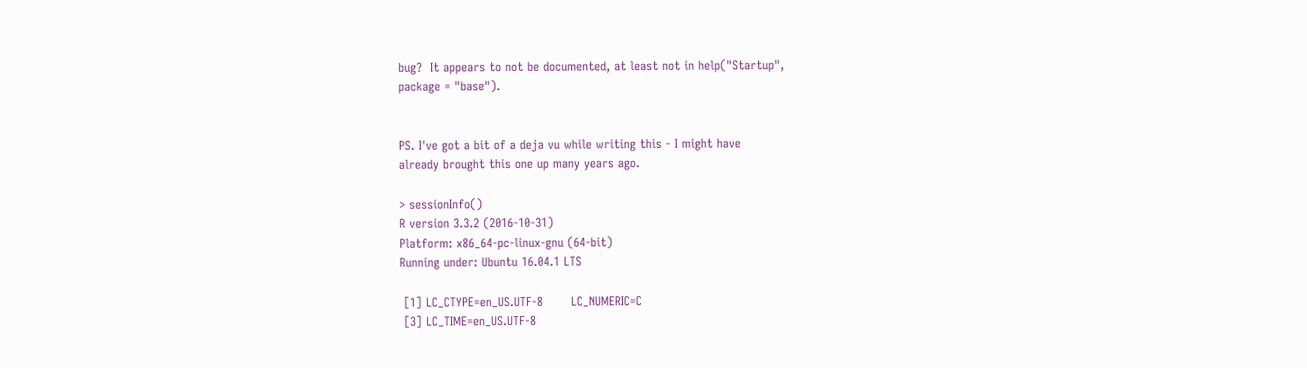bug?  It appears to not be documented, at least not in help("Startup",
package = "base").


PS. I've got a bit of a deja vu while writing this - I might have
already brought this one up many years ago.

> sessionInfo()
R version 3.3.2 (2016-10-31)
Platform: x86_64-pc-linux-gnu (64-bit)
Running under: Ubuntu 16.04.1 LTS

 [1] LC_CTYPE=en_US.UTF-8       LC_NUMERIC=C
 [3] LC_TIME=en_US.UTF-8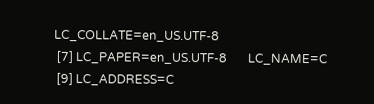LC_COLLATE=en_US.UTF-8
 [7] LC_PAPER=en_US.UTF-8       LC_NAME=C
 [9] LC_ADDRESS=C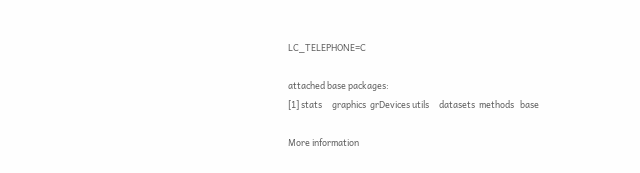LC_TELEPHONE=C

attached base packages:
[1] stats     graphics  grDevices utils     datasets  methods   base

More information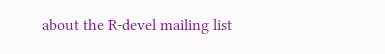about the R-devel mailing list